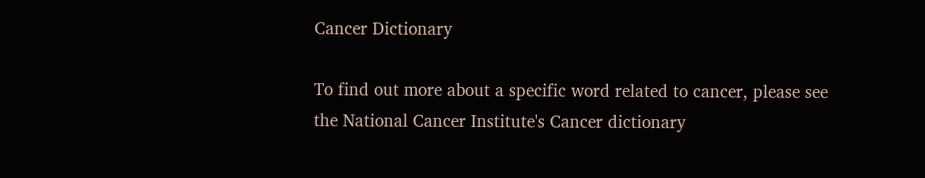Cancer Dictionary

To find out more about a specific word related to cancer, please see the National Cancer Institute's Cancer dictionary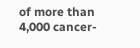of more than 4,000 cancer-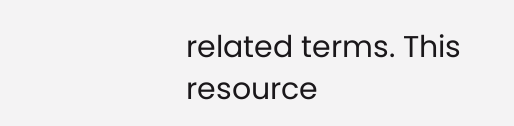related terms. This resource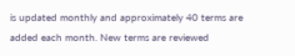is updated monthly and approximately 40 terms are added each month. New terms are reviewed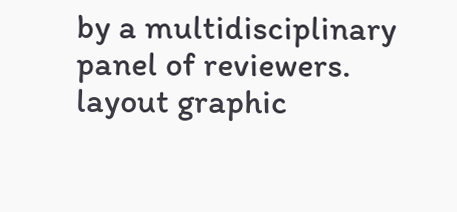by a multidisciplinary panel of reviewers.
layout graphic